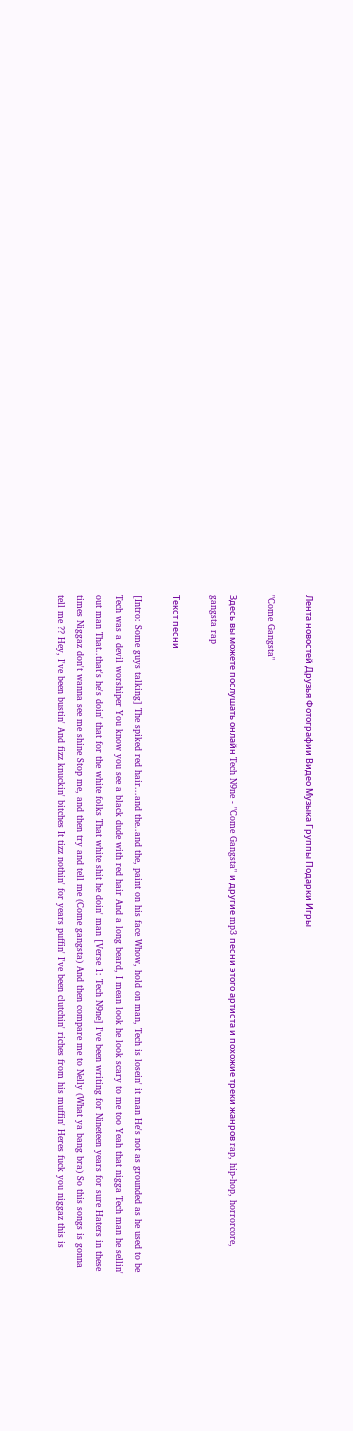Лента новостей Друзья Фотографии Видео Музыка Группы Подарки Игры

"Come Gangsta"

Здесь вы можете послушать онлайн Tech N9ne - "Come Gangsta" и другие mp3 песни этого артиста и похожие треки жанров rap, hip-hop, horrorcore, gangsta rap

Текст песни

[Intro: Some guys talking] The spiked red hair...and the..and the, paint on his face Whow, hold on man, Tech is losein' it man He's not as grounded as he used to be Tech was a devil worshiper You know you see a black dude with red hair And a long beard, I mean look he look scary to me too Yeah that nigga Tech man he sellin' out man That..that's he's doin' that for the white folks That white shit he doin' man [Verse 1: Tech N9ne] I've been writing for Nineteen years for sure Haters in these times Niggaz don't wanna see me shine Stop me, and then try and tell me (Come gangsta) And then compare me to Nelly (What ya bang bra) So this songs is gonna tell me ?? Hey, I've been bustin' And fizz knuckin' bitches It tizz nothin' for years puffin' I've been clutchin' riches from his muffin' Heres fuck you niggaz this is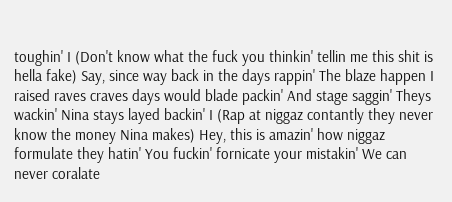toughin' I (Don't know what the fuck you thinkin' tellin me this shit is hella fake) Say, since way back in the days rappin' The blaze happen I raised raves craves days would blade packin' And stage saggin' Theys wackin' Nina stays layed backin' I (Rap at niggaz contantly they never know the money Nina makes) Hey, this is amazin' how niggaz formulate they hatin' You fuckin' fornicate your mistakin' We can never coralate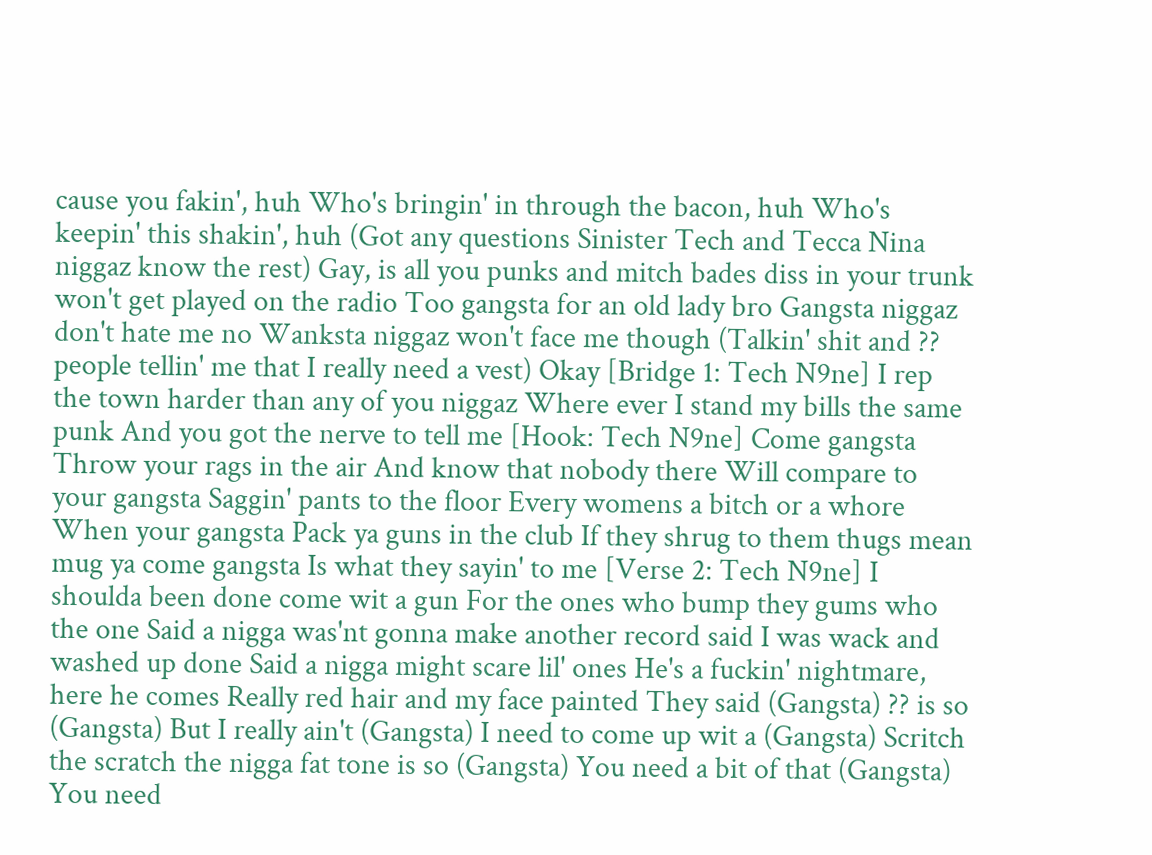cause you fakin', huh Who's bringin' in through the bacon, huh Who's keepin' this shakin', huh (Got any questions Sinister Tech and Tecca Nina niggaz know the rest) Gay, is all you punks and mitch bades diss in your trunk won't get played on the radio Too gangsta for an old lady bro Gangsta niggaz don't hate me no Wanksta niggaz won't face me though (Talkin' shit and ?? people tellin' me that I really need a vest) Okay [Bridge 1: Tech N9ne] I rep the town harder than any of you niggaz Where ever I stand my bills the same punk And you got the nerve to tell me [Hook: Tech N9ne] Come gangsta Throw your rags in the air And know that nobody there Will compare to your gangsta Saggin' pants to the floor Every womens a bitch or a whore When your gangsta Pack ya guns in the club If they shrug to them thugs mean mug ya come gangsta Is what they sayin' to me [Verse 2: Tech N9ne] I shoulda been done come wit a gun For the ones who bump they gums who the one Said a nigga was'nt gonna make another record said I was wack and washed up done Said a nigga might scare lil' ones He's a fuckin' nightmare, here he comes Really red hair and my face painted They said (Gangsta) ?? is so (Gangsta) But I really ain't (Gangsta) I need to come up wit a (Gangsta) Scritch the scratch the nigga fat tone is so (Gangsta) You need a bit of that (Gangsta) You need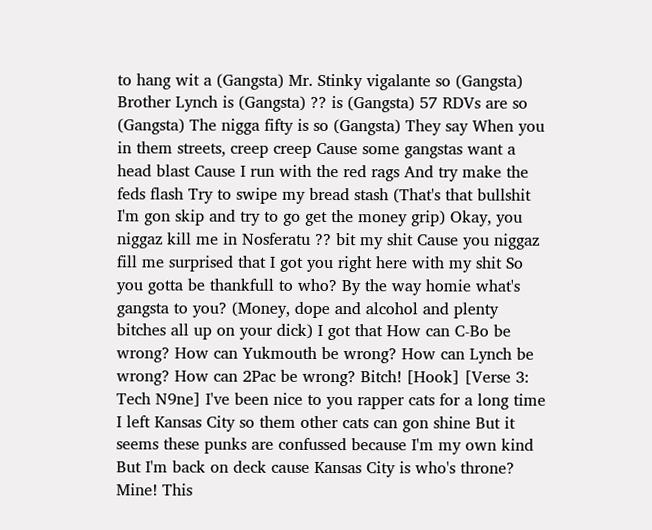to hang wit a (Gangsta) Mr. Stinky vigalante so (Gangsta) Brother Lynch is (Gangsta) ?? is (Gangsta) 57 RDVs are so (Gangsta) The nigga fifty is so (Gangsta) They say When you in them streets, creep creep Cause some gangstas want a head blast Cause I run with the red rags And try make the feds flash Try to swipe my bread stash (That's that bullshit I'm gon skip and try to go get the money grip) Okay, you niggaz kill me in Nosferatu ?? bit my shit Cause you niggaz fill me surprised that I got you right here with my shit So you gotta be thankfull to who? By the way homie what's gangsta to you? (Money, dope and alcohol and plenty bitches all up on your dick) I got that How can C-Bo be wrong? How can Yukmouth be wrong? How can Lynch be wrong? How can 2Pac be wrong? Bitch! [Hook] [Verse 3: Tech N9ne] I've been nice to you rapper cats for a long time I left Kansas City so them other cats can gon shine But it seems these punks are confussed because I'm my own kind But I'm back on deck cause Kansas City is who's throne? Mine! This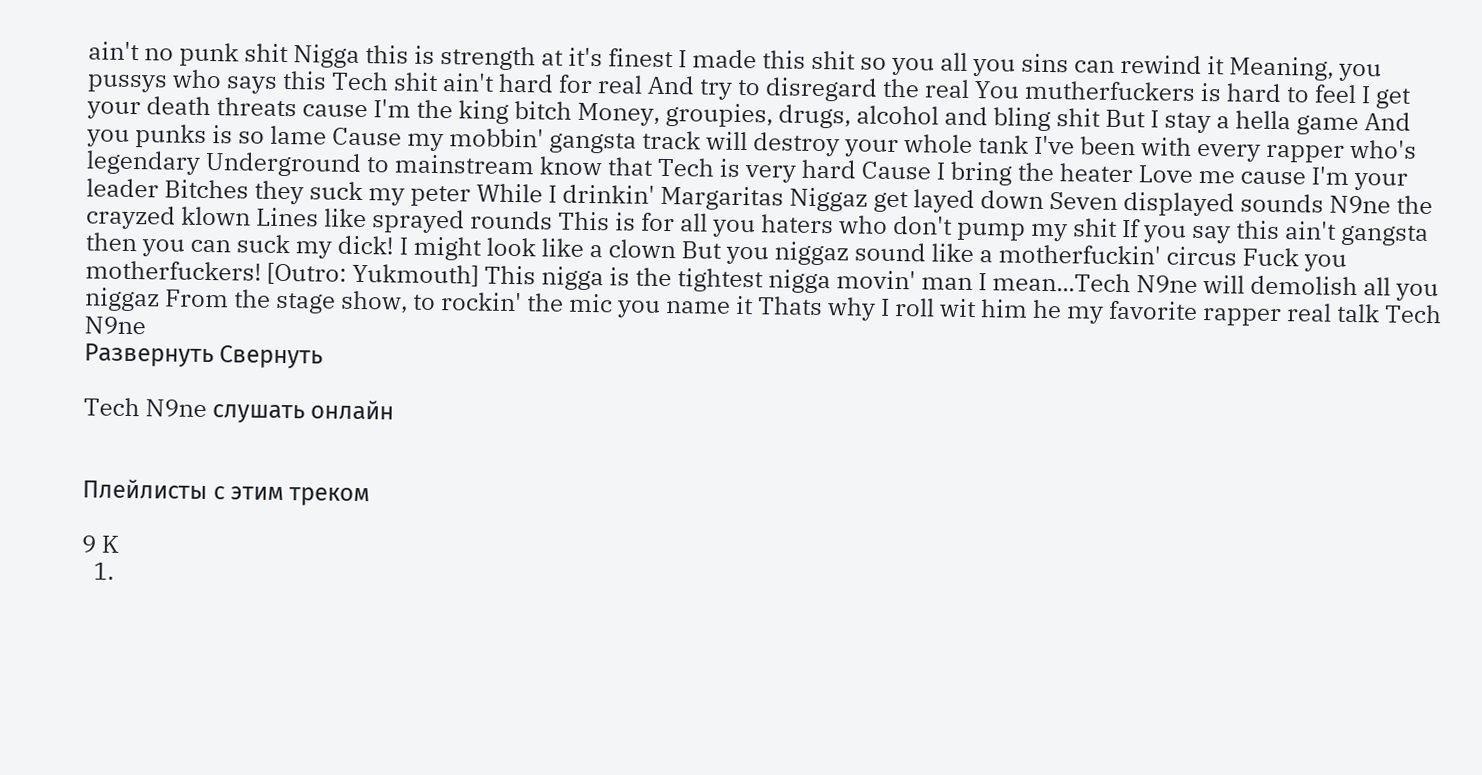ain't no punk shit Nigga this is strength at it's finest I made this shit so you all you sins can rewind it Meaning, you pussys who says this Tech shit ain't hard for real And try to disregard the real You mutherfuckers is hard to feel I get your death threats cause I'm the king bitch Money, groupies, drugs, alcohol and bling shit But I stay a hella game And you punks is so lame Cause my mobbin' gangsta track will destroy your whole tank I've been with every rapper who's legendary Underground to mainstream know that Tech is very hard Cause I bring the heater Love me cause I'm your leader Bitches they suck my peter While I drinkin' Margaritas Niggaz get layed down Seven displayed sounds N9ne the crayzed klown Lines like sprayed rounds This is for all you haters who don't pump my shit If you say this ain't gangsta then you can suck my dick! I might look like a clown But you niggaz sound like a motherfuckin' circus Fuck you motherfuckers! [Outro: Yukmouth] This nigga is the tightest nigga movin' man I mean...Tech N9ne will demolish all you niggaz From the stage show, to rockin' the mic you name it Thats why I roll wit him he my favorite rapper real talk Tech N9ne
Развернуть Свернуть

Tech N9ne слушать онлайн


Плейлисты с этим треком

9 K
  1.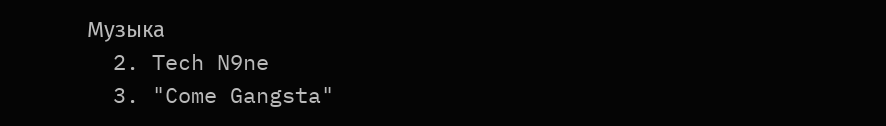Музыка
  2. Tech N9ne
  3. "Come Gangsta"